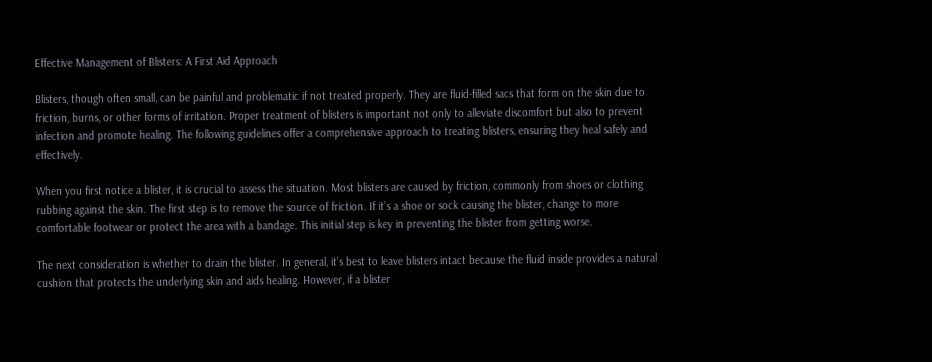Effective Management of Blisters: A First Aid Approach

Blisters, though often small, can be painful and problematic if not treated properly. They are fluid-filled sacs that form on the skin due to friction, burns, or other forms of irritation. Proper treatment of blisters is important not only to alleviate discomfort but also to prevent infection and promote healing. The following guidelines offer a comprehensive approach to treating blisters, ensuring they heal safely and effectively.

When you first notice a blister, it is crucial to assess the situation. Most blisters are caused by friction, commonly from shoes or clothing rubbing against the skin. The first step is to remove the source of friction. If it’s a shoe or sock causing the blister, change to more comfortable footwear or protect the area with a bandage. This initial step is key in preventing the blister from getting worse.

The next consideration is whether to drain the blister. In general, it’s best to leave blisters intact because the fluid inside provides a natural cushion that protects the underlying skin and aids healing. However, if a blister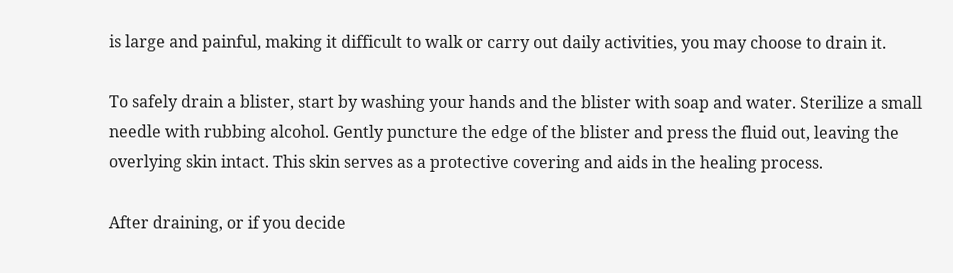is large and painful, making it difficult to walk or carry out daily activities, you may choose to drain it.

To safely drain a blister, start by washing your hands and the blister with soap and water. Sterilize a small needle with rubbing alcohol. Gently puncture the edge of the blister and press the fluid out, leaving the overlying skin intact. This skin serves as a protective covering and aids in the healing process.

After draining, or if you decide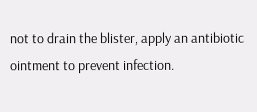not to drain the blister, apply an antibiotic ointment to prevent infection.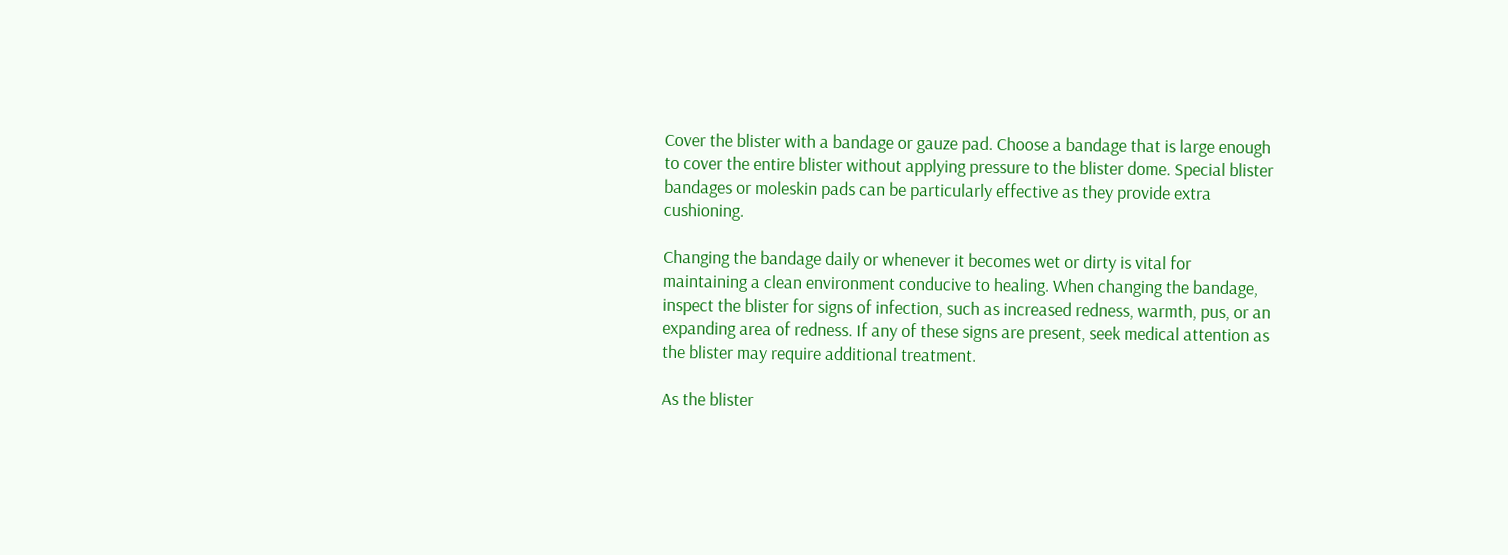Cover the blister with a bandage or gauze pad. Choose a bandage that is large enough to cover the entire blister without applying pressure to the blister dome. Special blister bandages or moleskin pads can be particularly effective as they provide extra cushioning.

Changing the bandage daily or whenever it becomes wet or dirty is vital for maintaining a clean environment conducive to healing. When changing the bandage, inspect the blister for signs of infection, such as increased redness, warmth, pus, or an expanding area of redness. If any of these signs are present, seek medical attention as the blister may require additional treatment.

As the blister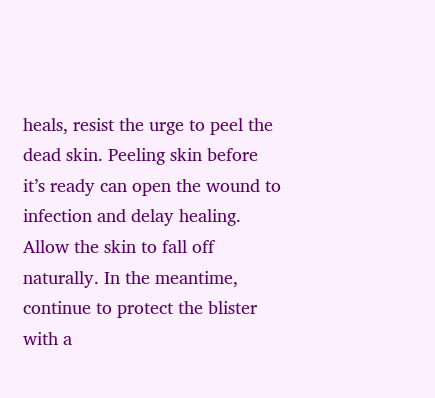heals, resist the urge to peel the dead skin. Peeling skin before it’s ready can open the wound to infection and delay healing. Allow the skin to fall off naturally. In the meantime, continue to protect the blister with a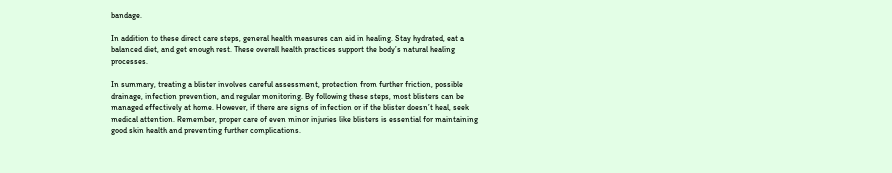bandage.

In addition to these direct care steps, general health measures can aid in healing. Stay hydrated, eat a balanced diet, and get enough rest. These overall health practices support the body’s natural healing processes.

In summary, treating a blister involves careful assessment, protection from further friction, possible drainage, infection prevention, and regular monitoring. By following these steps, most blisters can be managed effectively at home. However, if there are signs of infection or if the blister doesn’t heal, seek medical attention. Remember, proper care of even minor injuries like blisters is essential for maintaining good skin health and preventing further complications.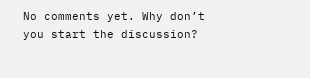No comments yet. Why don’t you start the discussion?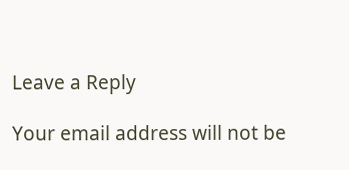Leave a Reply

Your email address will not be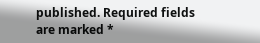published. Required fields are marked *